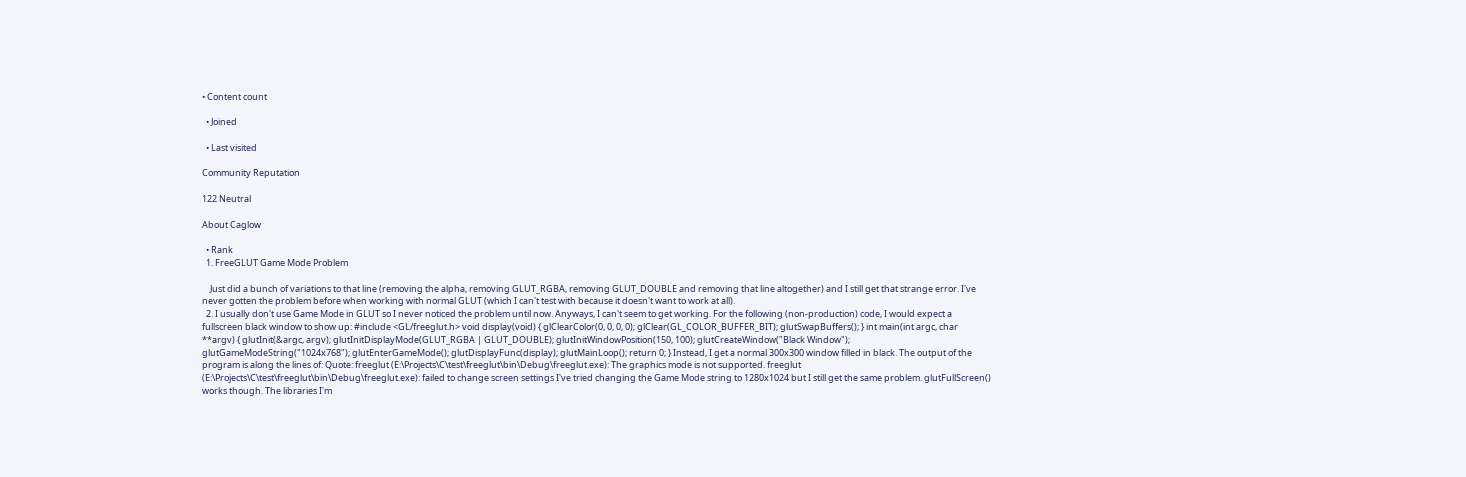• Content count

  • Joined

  • Last visited

Community Reputation

122 Neutral

About Caglow

  • Rank
  1. FreeGLUT Game Mode Problem

    Just did a bunch of variations to that line (removing the alpha, removing GLUT_RGBA, removing GLUT_DOUBLE and removing that line altogether) and I still get that strange error. I've never gotten the problem before when working with normal GLUT (which I can't test with because it doesn't want to work at all).
  2. I usually don't use Game Mode in GLUT so I never noticed the problem until now. Anyways, I can't seem to get working. For the following (non-production) code, I would expect a fullscreen black window to show up: #include <GL/freeglut.h> void display(void) { glClearColor(0, 0, 0, 0); glClear(GL_COLOR_BUFFER_BIT); glutSwapBuffers(); } int main(int argc, char **argv) { glutInit(&argc, argv); glutInitDisplayMode(GLUT_RGBA | GLUT_DOUBLE); glutInitWindowPosition(150, 100); glutCreateWindow("Black Window"); glutGameModeString("1024x768"); glutEnterGameMode(); glutDisplayFunc(display); glutMainLoop(); return 0; } Instead, I get a normal 300x300 window filled in black. The output of the program is along the lines of: Quote: freeglut (E:\Projects\C\test\freeglut\bin\Debug\freeglut.exe): The graphics mode is not supported. freeglut (E:\Projects\C\test\freeglut\bin\Debug\freeglut.exe): failed to change screen settings I've tried changing the Game Mode string to 1280x1024 but I still get the same problem. glutFullScreen() works though. The libraries I'm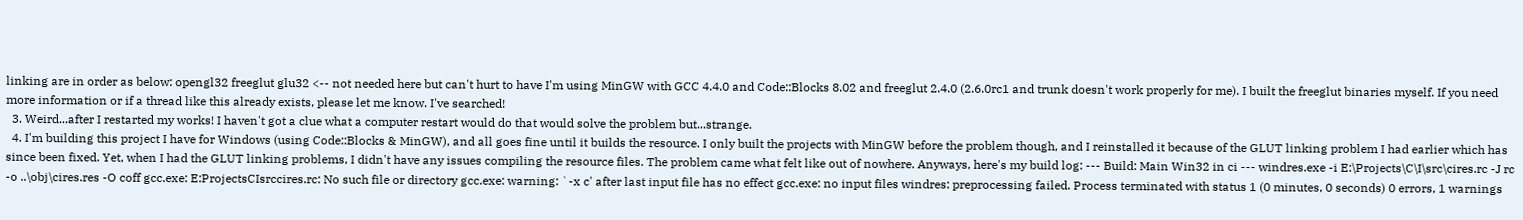linking are in order as below: opengl32 freeglut glu32 <-- not needed here but can't hurt to have I'm using MinGW with GCC 4.4.0 and Code::Blocks 8.02 and freeglut 2.4.0 (2.6.0rc1 and trunk doesn't work properly for me). I built the freeglut binaries myself. If you need more information or if a thread like this already exists, please let me know. I've searched!
  3. Weird...after I restarted my works! I haven't got a clue what a computer restart would do that would solve the problem but...strange.
  4. I'm building this project I have for Windows (using Code::Blocks & MinGW), and all goes fine until it builds the resource. I only built the projects with MinGW before the problem though, and I reinstalled it because of the GLUT linking problem I had earlier which has since been fixed. Yet, when I had the GLUT linking problems, I didn't have any issues compiling the resource files. The problem came what felt like out of nowhere. Anyways, here's my build log: --- Build: Main Win32 in ci --- windres.exe -i E:\Projects\C\I\src\cires.rc -J rc -o ..\obj\cires.res -O coff gcc.exe: E:ProjectsCIsrccires.rc: No such file or directory gcc.exe: warning: `-x c' after last input file has no effect gcc.exe: no input files windres: preprocessing failed. Process terminated with status 1 (0 minutes, 0 seconds) 0 errors, 1 warnings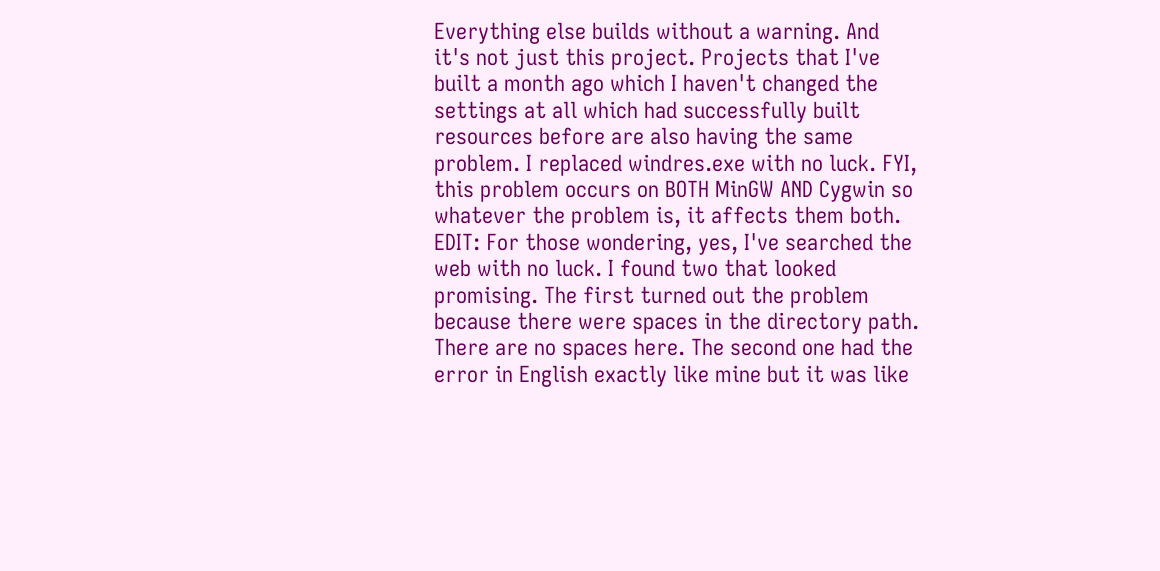Everything else builds without a warning. And it's not just this project. Projects that I've built a month ago which I haven't changed the settings at all which had successfully built resources before are also having the same problem. I replaced windres.exe with no luck. FYI, this problem occurs on BOTH MinGW AND Cygwin so whatever the problem is, it affects them both. EDIT: For those wondering, yes, I've searched the web with no luck. I found two that looked promising. The first turned out the problem because there were spaces in the directory path. There are no spaces here. The second one had the error in English exactly like mine but it was like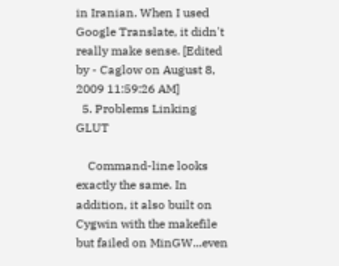in Iranian. When I used Google Translate, it didn't really make sense. [Edited by - Caglow on August 8, 2009 11:59:26 AM]
  5. Problems Linking GLUT

    Command-line looks exactly the same. In addition, it also built on Cygwin with the makefile but failed on MinGW...even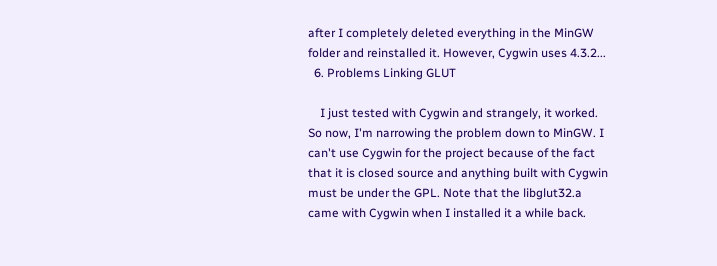after I completely deleted everything in the MinGW folder and reinstalled it. However, Cygwin uses 4.3.2...
  6. Problems Linking GLUT

    I just tested with Cygwin and strangely, it worked. So now, I'm narrowing the problem down to MinGW. I can't use Cygwin for the project because of the fact that it is closed source and anything built with Cygwin must be under the GPL. Note that the libglut32.a came with Cygwin when I installed it a while back.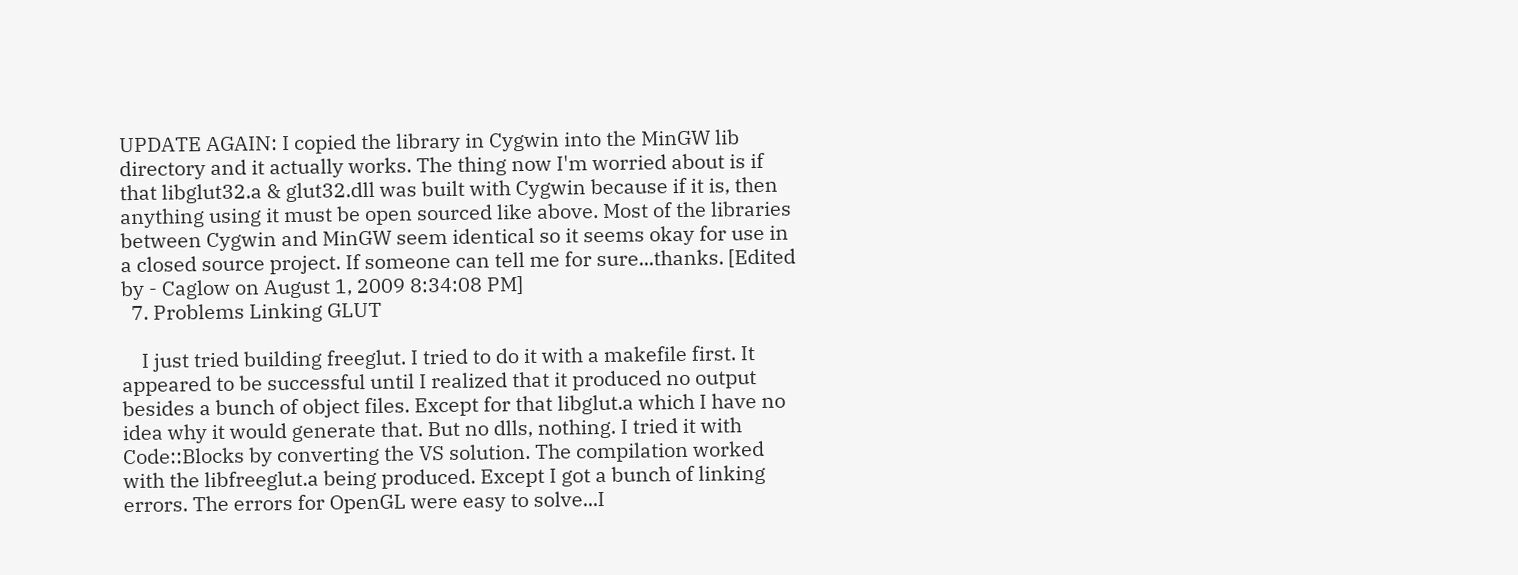UPDATE AGAIN: I copied the library in Cygwin into the MinGW lib directory and it actually works. The thing now I'm worried about is if that libglut32.a & glut32.dll was built with Cygwin because if it is, then anything using it must be open sourced like above. Most of the libraries between Cygwin and MinGW seem identical so it seems okay for use in a closed source project. If someone can tell me for sure...thanks. [Edited by - Caglow on August 1, 2009 8:34:08 PM]
  7. Problems Linking GLUT

    I just tried building freeglut. I tried to do it with a makefile first. It appeared to be successful until I realized that it produced no output besides a bunch of object files. Except for that libglut.a which I have no idea why it would generate that. But no dlls, nothing. I tried it with Code::Blocks by converting the VS solution. The compilation worked with the libfreeglut.a being produced. Except I got a bunch of linking errors. The errors for OpenGL were easy to solve...I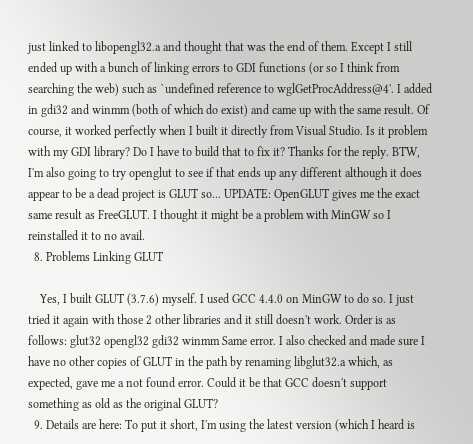just linked to libopengl32.a and thought that was the end of them. Except I still ended up with a bunch of linking errors to GDI functions (or so I think from searching the web) such as `undefined reference to wglGetProcAddress@4'. I added in gdi32 and winmm (both of which do exist) and came up with the same result. Of course, it worked perfectly when I built it directly from Visual Studio. Is it problem with my GDI library? Do I have to build that to fix it? Thanks for the reply. BTW, I'm also going to try openglut to see if that ends up any different although it does appear to be a dead project is GLUT so... UPDATE: OpenGLUT gives me the exact same result as FreeGLUT. I thought it might be a problem with MinGW so I reinstalled it to no avail.
  8. Problems Linking GLUT

    Yes, I built GLUT (3.7.6) myself. I used GCC 4.4.0 on MinGW to do so. I just tried it again with those 2 other libraries and it still doesn't work. Order is as follows: glut32 opengl32 gdi32 winmm Same error. I also checked and made sure I have no other copies of GLUT in the path by renaming libglut32.a which, as expected, gave me a not found error. Could it be that GCC doesn't support something as old as the original GLUT?
  9. Details are here: To put it short, I'm using the latest version (which I heard is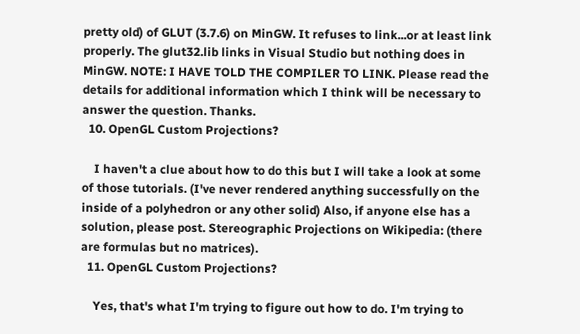pretty old) of GLUT (3.7.6) on MinGW. It refuses to link...or at least link properly. The glut32.lib links in Visual Studio but nothing does in MinGW. NOTE: I HAVE TOLD THE COMPILER TO LINK. Please read the details for additional information which I think will be necessary to answer the question. Thanks.
  10. OpenGL Custom Projections?

    I haven't a clue about how to do this but I will take a look at some of those tutorials. (I've never rendered anything successfully on the inside of a polyhedron or any other solid) Also, if anyone else has a solution, please post. Stereographic Projections on Wikipedia: (there are formulas but no matrices).
  11. OpenGL Custom Projections?

    Yes, that's what I'm trying to figure out how to do. I'm trying to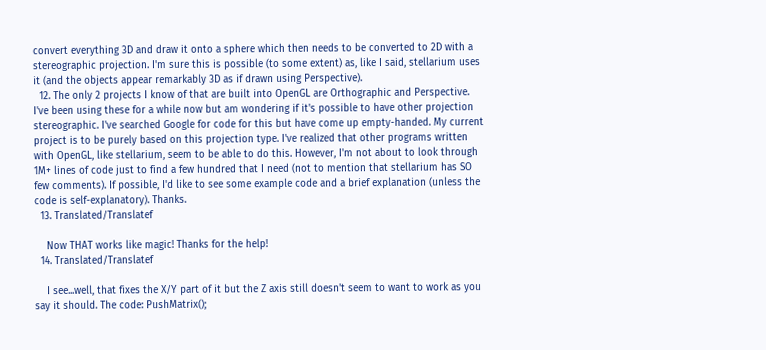convert everything 3D and draw it onto a sphere which then needs to be converted to 2D with a stereographic projection. I'm sure this is possible (to some extent) as, like I said, stellarium uses it (and the objects appear remarkably 3D as if drawn using Perspective).
  12. The only 2 projects I know of that are built into OpenGL are Orthographic and Perspective. I've been using these for a while now but am wondering if it's possible to have other projection stereographic. I've searched Google for code for this but have come up empty-handed. My current project is to be purely based on this projection type. I've realized that other programs written with OpenGL, like stellarium, seem to be able to do this. However, I'm not about to look through 1M+ lines of code just to find a few hundred that I need (not to mention that stellarium has SO few comments). If possible, I'd like to see some example code and a brief explanation (unless the code is self-explanatory). Thanks.
  13. Translated/Translatef

    Now THAT works like magic! Thanks for the help!
  14. Translated/Translatef

    I see...well, that fixes the X/Y part of it but the Z axis still doesn't seem to want to work as you say it should. The code: PushMatrix();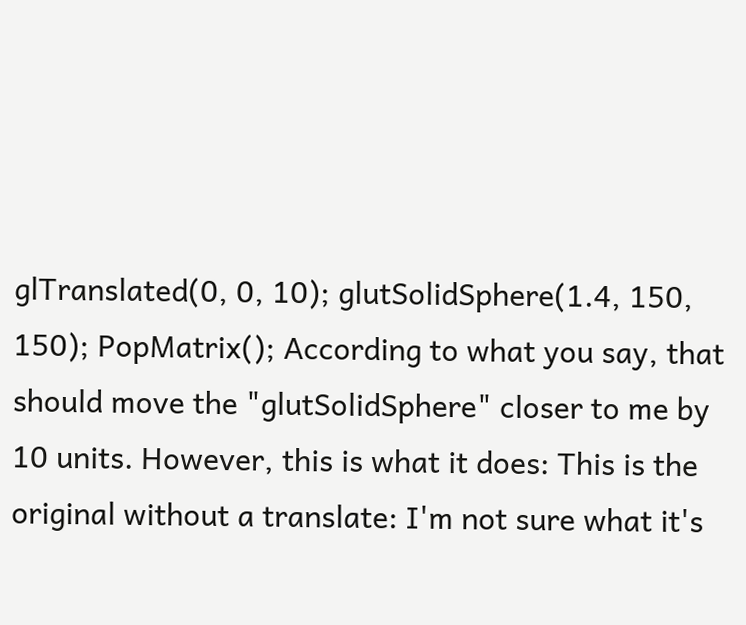glTranslated(0, 0, 10); glutSolidSphere(1.4, 150, 150); PopMatrix(); According to what you say, that should move the "glutSolidSphere" closer to me by 10 units. However, this is what it does: This is the original without a translate: I'm not sure what it's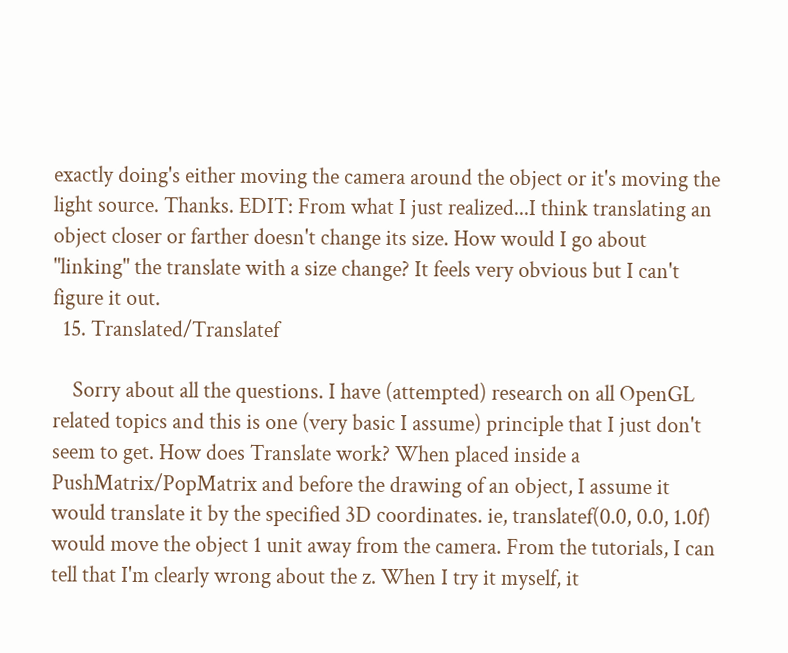exactly doing's either moving the camera around the object or it's moving the light source. Thanks. EDIT: From what I just realized...I think translating an object closer or farther doesn't change its size. How would I go about "linking" the translate with a size change? It feels very obvious but I can't figure it out.
  15. Translated/Translatef

    Sorry about all the questions. I have (attempted) research on all OpenGL related topics and this is one (very basic I assume) principle that I just don't seem to get. How does Translate work? When placed inside a PushMatrix/PopMatrix and before the drawing of an object, I assume it would translate it by the specified 3D coordinates. ie, translatef(0.0, 0.0, 1.0f) would move the object 1 unit away from the camera. From the tutorials, I can tell that I'm clearly wrong about the z. When I try it myself, it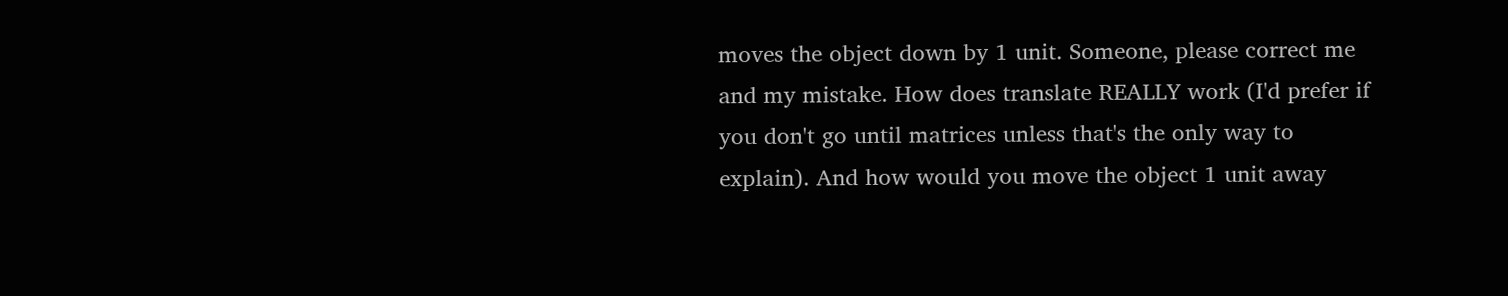moves the object down by 1 unit. Someone, please correct me and my mistake. How does translate REALLY work (I'd prefer if you don't go until matrices unless that's the only way to explain). And how would you move the object 1 unit away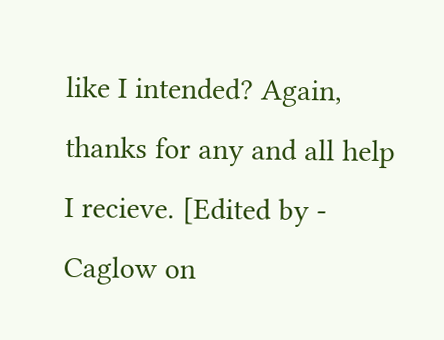like I intended? Again, thanks for any and all help I recieve. [Edited by - Caglow on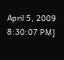April 5, 2009 8:30:07 PM]